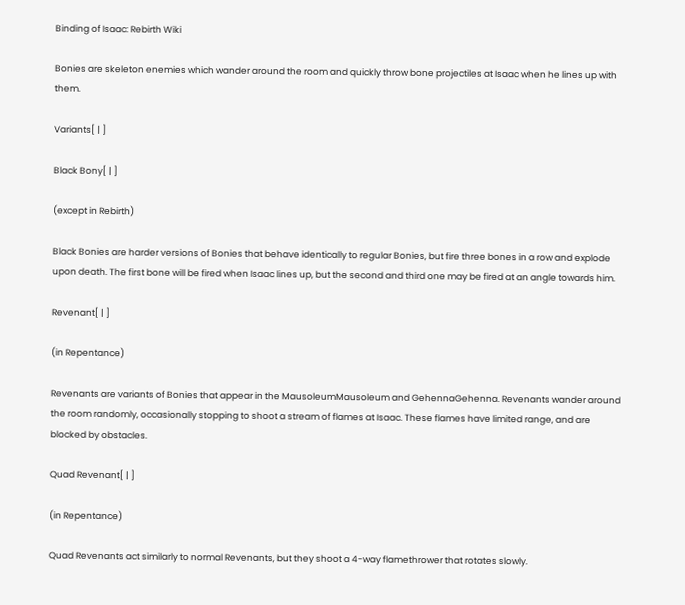Binding of Isaac: Rebirth Wiki

Bonies are skeleton enemies which wander around the room and quickly throw bone projectiles at Isaac when he lines up with them.

Variants[ | ]

Black Bony[ | ]

(except in Rebirth)

Black Bonies are harder versions of Bonies that behave identically to regular Bonies, but fire three bones in a row and explode upon death. The first bone will be fired when Isaac lines up, but the second and third one may be fired at an angle towards him.

Revenant[ | ]

(in Repentance)

Revenants are variants of Bonies that appear in the MausoleumMausoleum and GehennaGehenna. Revenants wander around the room randomly, occasionally stopping to shoot a stream of flames at Isaac. These flames have limited range, and are blocked by obstacles.

Quad Revenant[ | ]

(in Repentance)

Quad Revenants act similarly to normal Revenants, but they shoot a 4-way flamethrower that rotates slowly.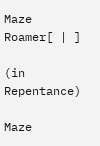Maze Roamer[ | ]

(in Repentance)

Maze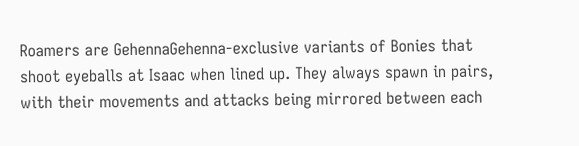Roamers are GehennaGehenna-exclusive variants of Bonies that shoot eyeballs at Isaac when lined up. They always spawn in pairs, with their movements and attacks being mirrored between each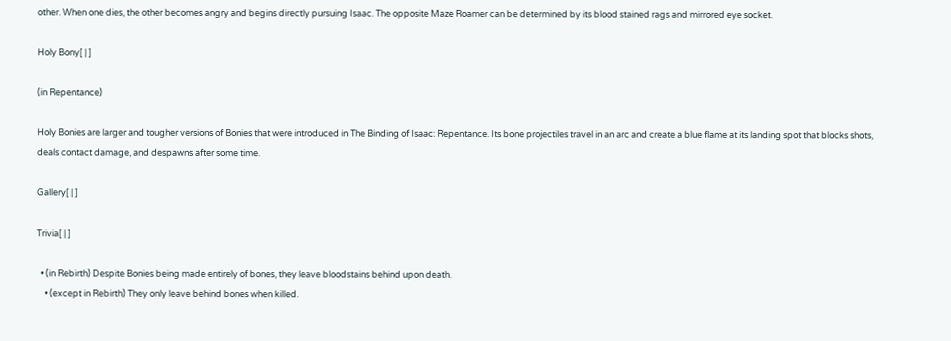other. When one dies, the other becomes angry and begins directly pursuing Isaac. The opposite Maze Roamer can be determined by its blood stained rags and mirrored eye socket.

Holy Bony[ | ]

(in Repentance)

Holy Bonies are larger and tougher versions of Bonies that were introduced in The Binding of Isaac: Repentance. Its bone projectiles travel in an arc and create a blue flame at its landing spot that blocks shots, deals contact damage, and despawns after some time.

Gallery[ | ]

Trivia[ | ]

  • (in Rebirth) Despite Bonies being made entirely of bones, they leave bloodstains behind upon death.
    • (except in Rebirth) They only leave behind bones when killed.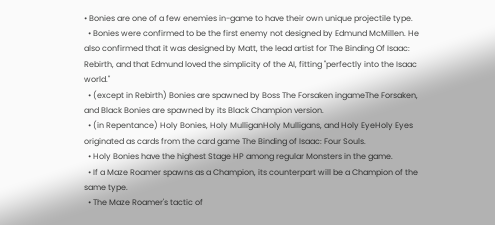• Bonies are one of a few enemies in-game to have their own unique projectile type.
  • Bonies were confirmed to be the first enemy not designed by Edmund McMillen. He also confirmed that it was designed by Matt, the lead artist for The Binding Of Isaac: Rebirth, and that Edmund loved the simplicity of the AI, fitting "perfectly into the Isaac world."
  • (except in Rebirth) Bonies are spawned by Boss The Forsaken ingameThe Forsaken, and Black Bonies are spawned by its Black Champion version.
  • (in Repentance) Holy Bonies, Holy MulliganHoly Mulligans, and Holy EyeHoly Eyes originated as cards from the card game The Binding of Isaac: Four Souls.
  • Holy Bonies have the highest Stage HP among regular Monsters in the game.
  • If a Maze Roamer spawns as a Champion, its counterpart will be a Champion of the same type.
  • The Maze Roamer's tactic of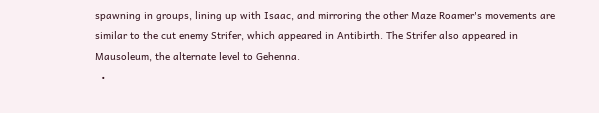spawning in groups, lining up with Isaac, and mirroring the other Maze Roamer's movements are similar to the cut enemy Strifer, which appeared in Antibirth. The Strifer also appeared in Mausoleum, the alternate level to Gehenna.
  •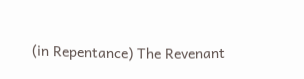(in Repentance) The Revenant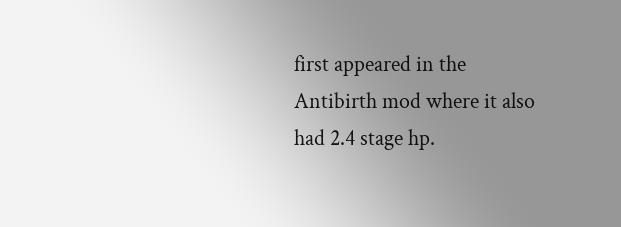first appeared in the Antibirth mod where it also had 2.4 stage hp.